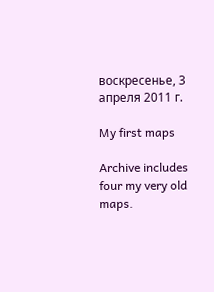воскресенье, 3 апреля 2011 г.

My first maps

Archive includes four my very old maps.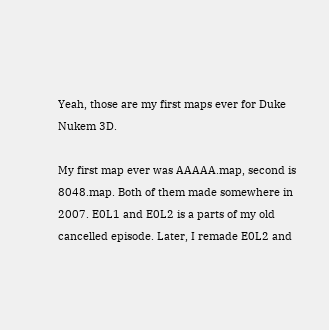Yeah, those are my first maps ever for Duke Nukem 3D.

My first map ever was AAAAA.map, second is 8048.map. Both of them made somewhere in 2007. E0L1 and E0L2 is a parts of my old cancelled episode. Later, I remade E0L2 and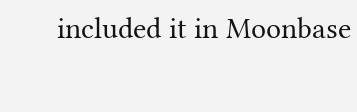included it in Moonbase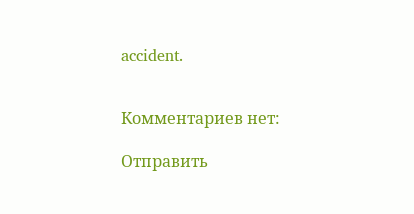accident.


Комментариев нет:

Отправить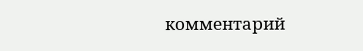комментарий